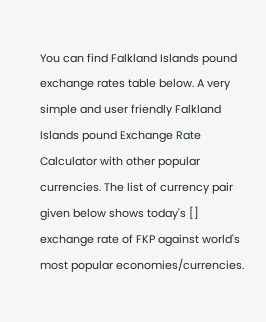You can find Falkland Islands pound exchange rates table below. A very simple and user friendly Falkland Islands pound Exchange Rate Calculator with other popular currencies. The list of currency pair given below shows today's [] exchange rate of FKP against world's most popular economies/currencies.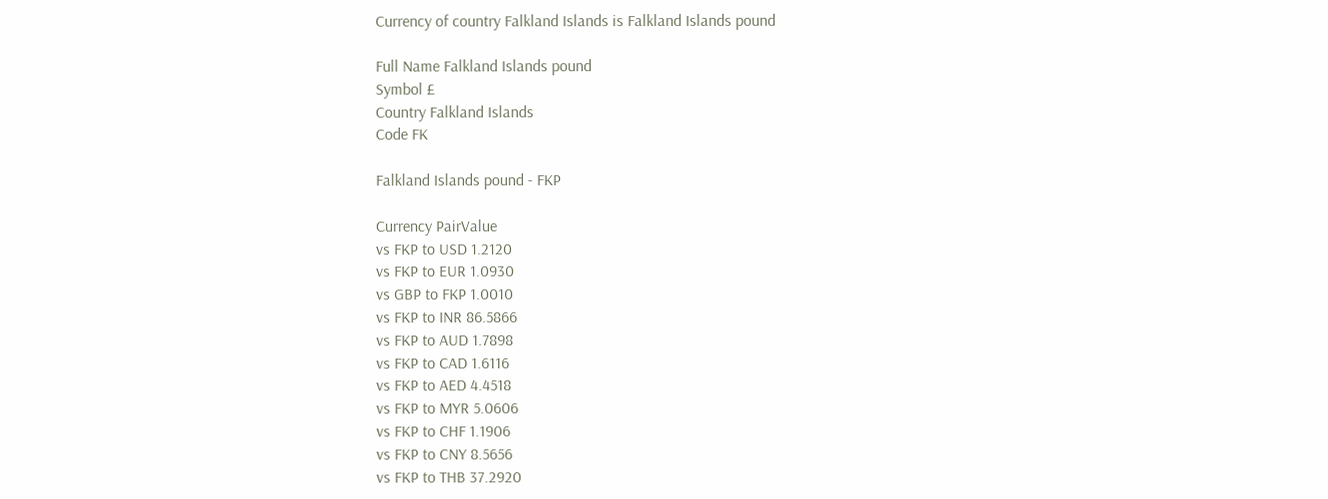Currency of country Falkland Islands is Falkland Islands pound

Full Name Falkland Islands pound
Symbol £
Country Falkland Islands
Code FK

Falkland Islands pound - FKP

Currency PairValue
vs FKP to USD 1.2120
vs FKP to EUR 1.0930
vs GBP to FKP 1.0010
vs FKP to INR 86.5866
vs FKP to AUD 1.7898
vs FKP to CAD 1.6116
vs FKP to AED 4.4518
vs FKP to MYR 5.0606
vs FKP to CHF 1.1906
vs FKP to CNY 8.5656
vs FKP to THB 37.2920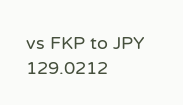vs FKP to JPY 129.0212